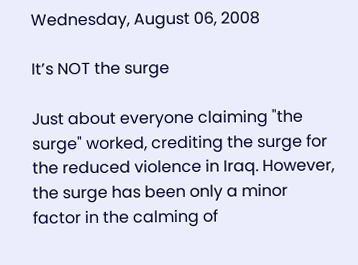Wednesday, August 06, 2008

It’s NOT the surge

Just about everyone claiming "the surge" worked, crediting the surge for the reduced violence in Iraq. However, the surge has been only a minor factor in the calming of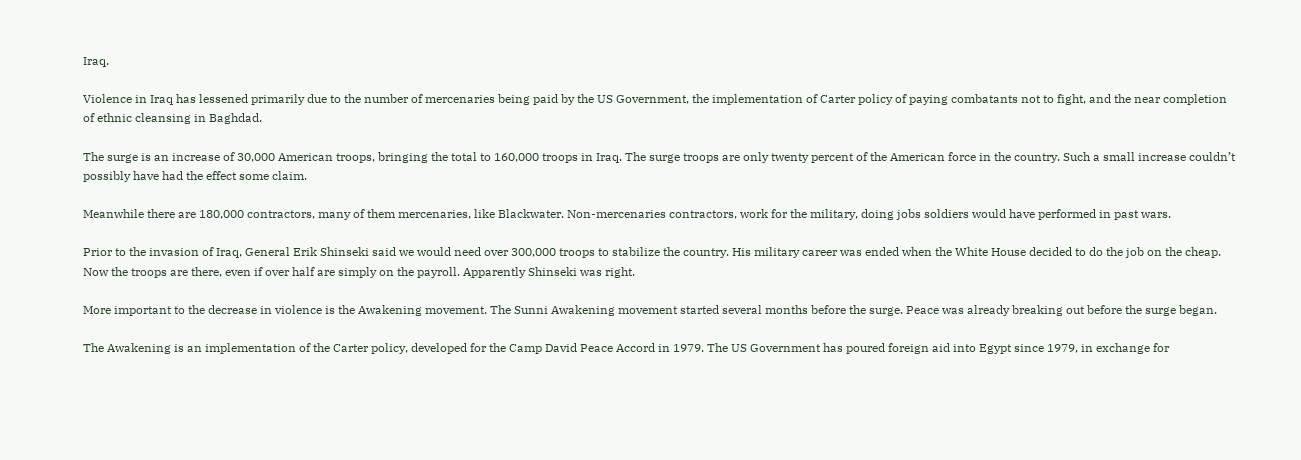Iraq.

Violence in Iraq has lessened primarily due to the number of mercenaries being paid by the US Government, the implementation of Carter policy of paying combatants not to fight, and the near completion of ethnic cleansing in Baghdad.

The surge is an increase of 30,000 American troops, bringing the total to 160,000 troops in Iraq. The surge troops are only twenty percent of the American force in the country. Such a small increase couldn’t possibly have had the effect some claim.

Meanwhile there are 180,000 contractors, many of them mercenaries, like Blackwater. Non-mercenaries contractors, work for the military, doing jobs soldiers would have performed in past wars.

Prior to the invasion of Iraq, General Erik Shinseki said we would need over 300,000 troops to stabilize the country. His military career was ended when the White House decided to do the job on the cheap. Now the troops are there, even if over half are simply on the payroll. Apparently Shinseki was right.

More important to the decrease in violence is the Awakening movement. The Sunni Awakening movement started several months before the surge. Peace was already breaking out before the surge began.

The Awakening is an implementation of the Carter policy, developed for the Camp David Peace Accord in 1979. The US Government has poured foreign aid into Egypt since 1979, in exchange for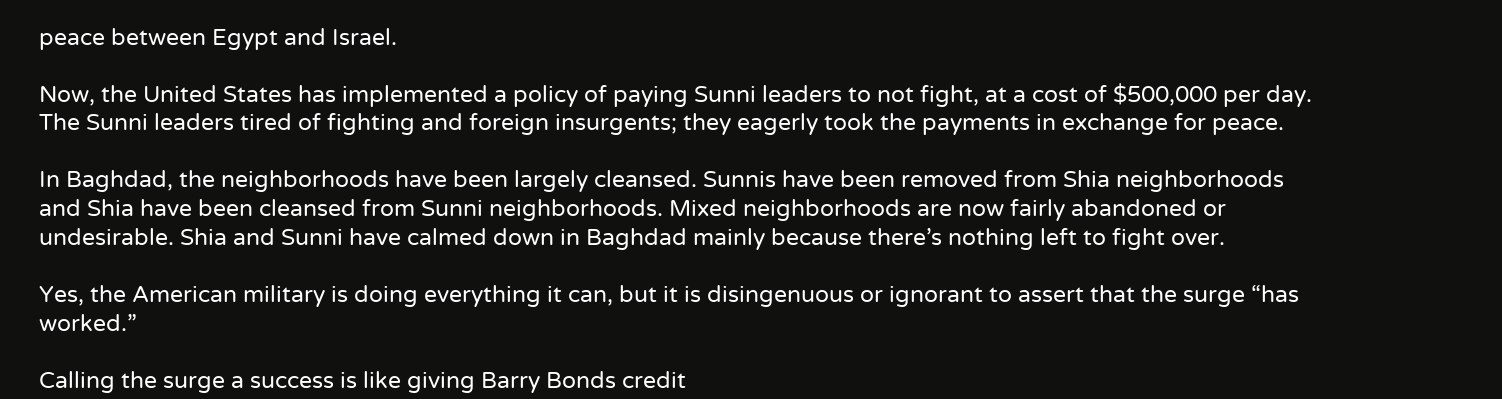peace between Egypt and Israel.

Now, the United States has implemented a policy of paying Sunni leaders to not fight, at a cost of $500,000 per day. The Sunni leaders tired of fighting and foreign insurgents; they eagerly took the payments in exchange for peace.

In Baghdad, the neighborhoods have been largely cleansed. Sunnis have been removed from Shia neighborhoods and Shia have been cleansed from Sunni neighborhoods. Mixed neighborhoods are now fairly abandoned or undesirable. Shia and Sunni have calmed down in Baghdad mainly because there’s nothing left to fight over.

Yes, the American military is doing everything it can, but it is disingenuous or ignorant to assert that the surge “has worked.”

Calling the surge a success is like giving Barry Bonds credit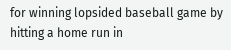for winning lopsided baseball game by hitting a home run in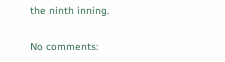the ninth inning.

No comments: